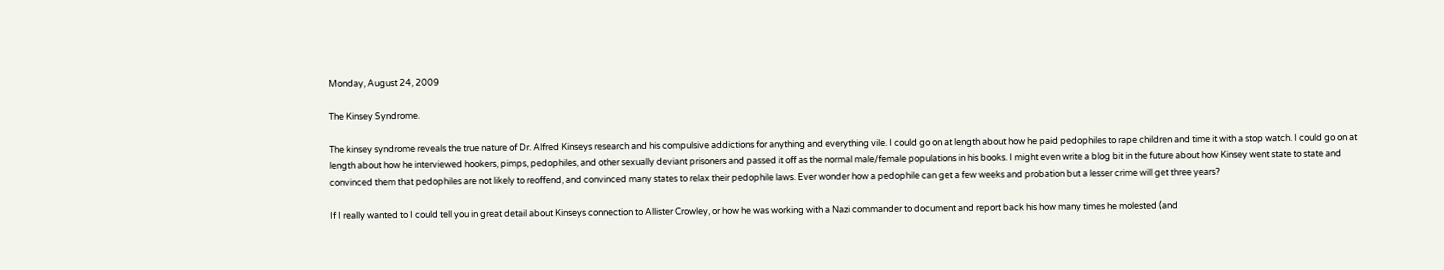Monday, August 24, 2009

The Kinsey Syndrome.

The kinsey syndrome reveals the true nature of Dr. Alfred Kinseys research and his compulsive addictions for anything and everything vile. I could go on at length about how he paid pedophiles to rape children and time it with a stop watch. I could go on at length about how he interviewed hookers, pimps, pedophiles, and other sexually deviant prisoners and passed it off as the normal male/female populations in his books. I might even write a blog bit in the future about how Kinsey went state to state and convinced them that pedophiles are not likely to reoffend, and convinced many states to relax their pedophile laws. Ever wonder how a pedophile can get a few weeks and probation but a lesser crime will get three years?

If I really wanted to I could tell you in great detail about Kinseys connection to Allister Crowley, or how he was working with a Nazi commander to document and report back his how many times he molested (and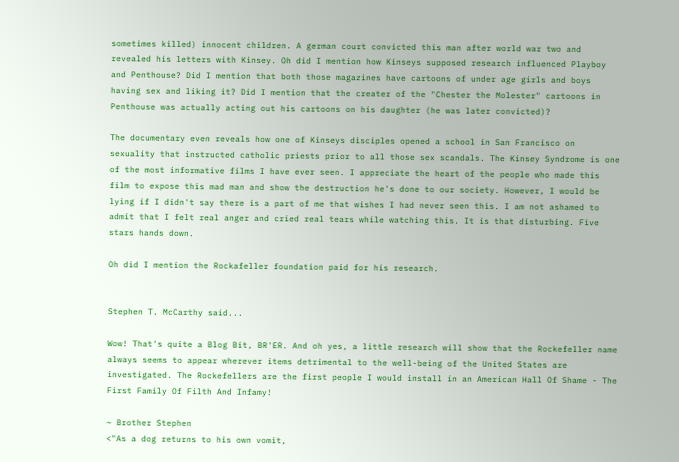sometimes killed) innocent children. A german court convicted this man after world war two and revealed his letters with Kinsey. Oh did I mention how Kinseys supposed research influenced Playboy and Penthouse? Did I mention that both those magazines have cartoons of under age girls and boys having sex and liking it? Did I mention that the creater of the "Chester the Molester" cartoons in Penthouse was actually acting out his cartoons on his daughter (he was later convicted)?

The documentary even reveals how one of Kinseys disciples opened a school in San Francisco on sexuality that instructed catholic priests prior to all those sex scandals. The Kinsey Syndrome is one of the most informative films I have ever seen. I appreciate the heart of the people who made this film to expose this mad man and show the destruction he's done to our society. However, I would be lying if I didn't say there is a part of me that wishes I had never seen this. I am not ashamed to admit that I felt real anger and cried real tears while watching this. It is that disturbing. Five stars hands down.

Oh did I mention the Rockafeller foundation paid for his research.


Stephen T. McCarthy said...

Wow! That's quite a Blog Bit, BR'ER. And oh yes, a little research will show that the Rockefeller name always seems to appear wherever items detrimental to the well-being of the United States are investigated. The Rockefellers are the first people I would install in an American Hall Of Shame - The First Family Of Filth And Infamy!

~ Brother Stephen
<"As a dog returns to his own vomit,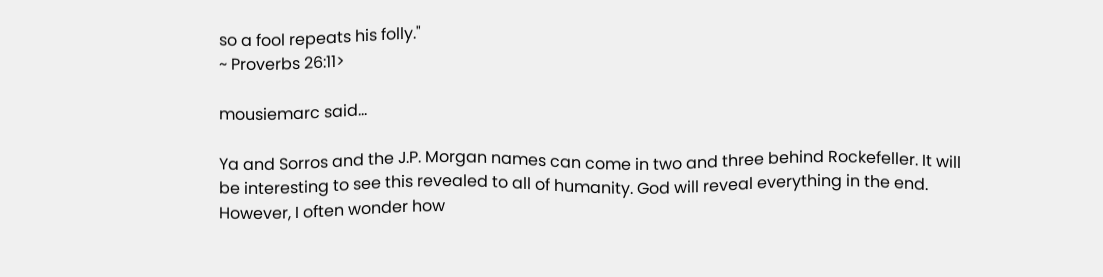so a fool repeats his folly."
~ Proverbs 26:11>

mousiemarc said...

Ya and Sorros and the J.P. Morgan names can come in two and three behind Rockefeller. It will be interesting to see this revealed to all of humanity. God will reveal everything in the end. However, I often wonder how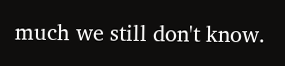much we still don't know.